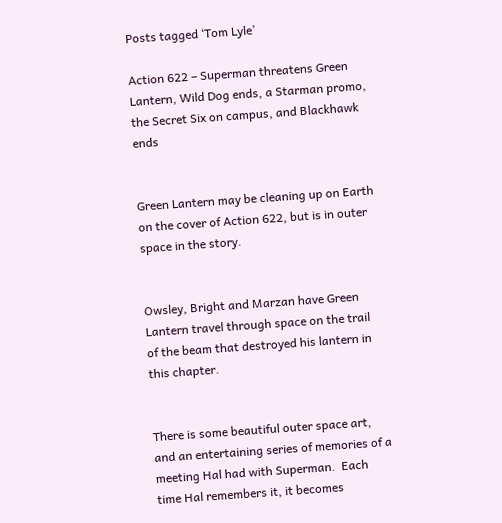Posts tagged ‘Tom Lyle’

Action 622 – Superman threatens Green Lantern, Wild Dog ends, a Starman promo, the Secret Six on campus, and Blackhawk ends


Green Lantern may be cleaning up on Earth on the cover of Action 622, but is in outer space in the story.


Owsley, Bright and Marzan have Green Lantern travel through space on the trail of the beam that destroyed his lantern in this chapter.


There is some beautiful outer space art, and an entertaining series of memories of a meeting Hal had with Superman.  Each time Hal remembers it, it becomes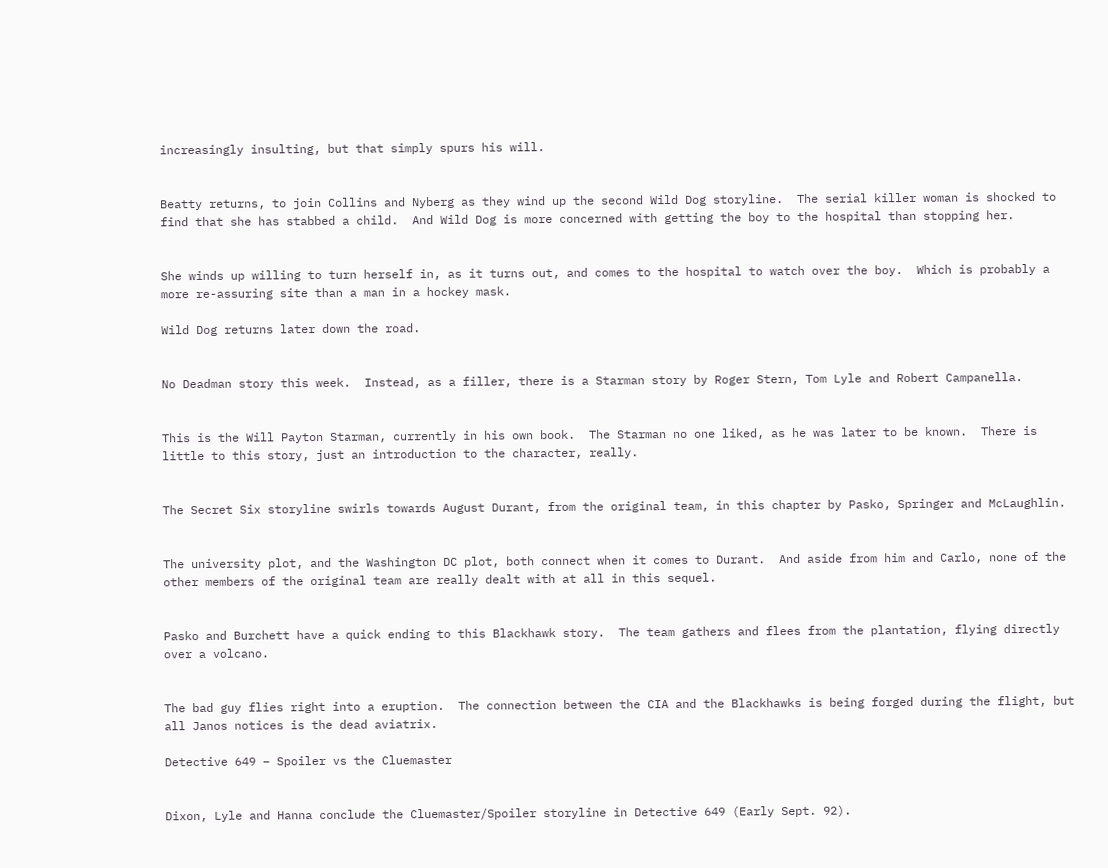increasingly insulting, but that simply spurs his will.


Beatty returns, to join Collins and Nyberg as they wind up the second Wild Dog storyline.  The serial killer woman is shocked to find that she has stabbed a child.  And Wild Dog is more concerned with getting the boy to the hospital than stopping her.


She winds up willing to turn herself in, as it turns out, and comes to the hospital to watch over the boy.  Which is probably a more re-assuring site than a man in a hockey mask.

Wild Dog returns later down the road.


No Deadman story this week.  Instead, as a filler, there is a Starman story by Roger Stern, Tom Lyle and Robert Campanella.


This is the Will Payton Starman, currently in his own book.  The Starman no one liked, as he was later to be known.  There is little to this story, just an introduction to the character, really.


The Secret Six storyline swirls towards August Durant, from the original team, in this chapter by Pasko, Springer and McLaughlin.


The university plot, and the Washington DC plot, both connect when it comes to Durant.  And aside from him and Carlo, none of the other members of the original team are really dealt with at all in this sequel.


Pasko and Burchett have a quick ending to this Blackhawk story.  The team gathers and flees from the plantation, flying directly over a volcano.


The bad guy flies right into a eruption.  The connection between the CIA and the Blackhawks is being forged during the flight, but all Janos notices is the dead aviatrix.

Detective 649 – Spoiler vs the Cluemaster


Dixon, Lyle and Hanna conclude the Cluemaster/Spoiler storyline in Detective 649 (Early Sept. 92).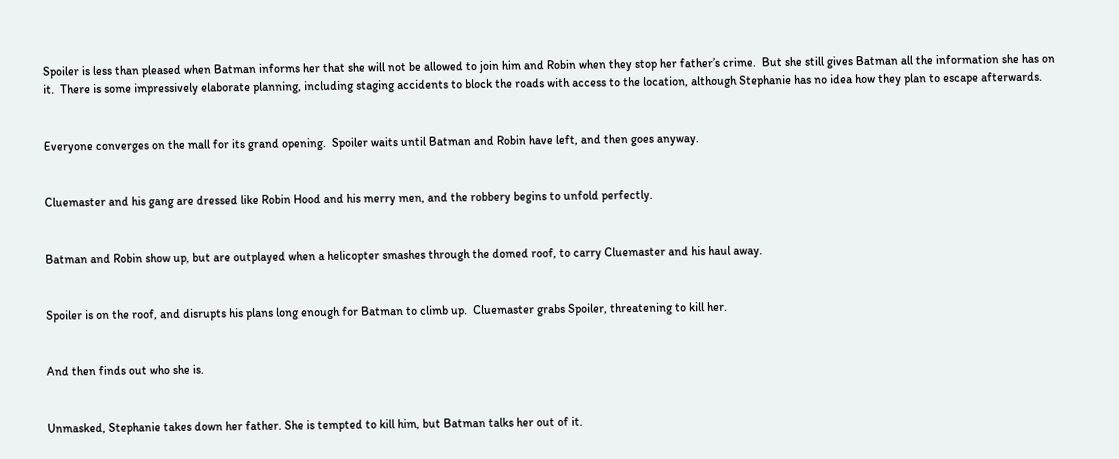Spoiler is less than pleased when Batman informs her that she will not be allowed to join him and Robin when they stop her father’s crime.  But she still gives Batman all the information she has on it.  There is some impressively elaborate planning, including staging accidents to block the roads with access to the location, although Stephanie has no idea how they plan to escape afterwards.


Everyone converges on the mall for its grand opening.  Spoiler waits until Batman and Robin have left, and then goes anyway.


Cluemaster and his gang are dressed like Robin Hood and his merry men, and the robbery begins to unfold perfectly.


Batman and Robin show up, but are outplayed when a helicopter smashes through the domed roof, to carry Cluemaster and his haul away.


Spoiler is on the roof, and disrupts his plans long enough for Batman to climb up.  Cluemaster grabs Spoiler, threatening to kill her.


And then finds out who she is.


Unmasked, Stephanie takes down her father. She is tempted to kill him, but Batman talks her out of it.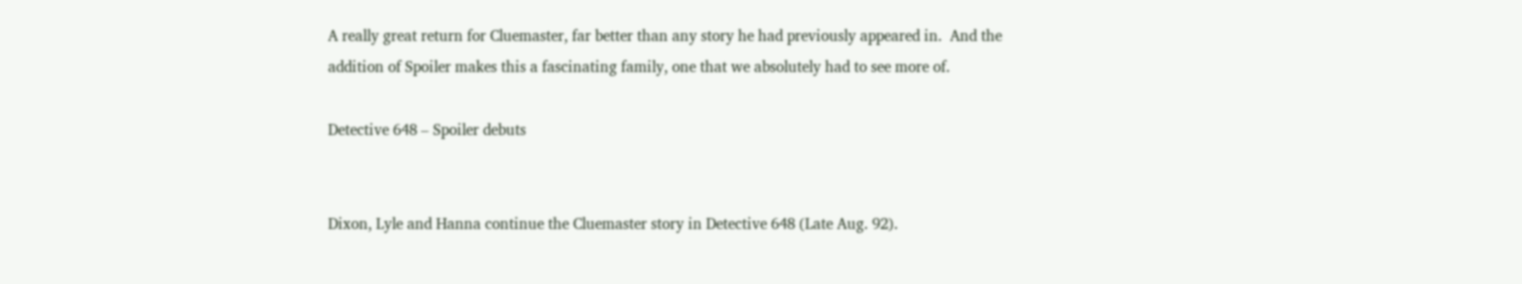A really great return for Cluemaster, far better than any story he had previously appeared in.  And the addition of Spoiler makes this a fascinating family, one that we absolutely had to see more of.

Detective 648 – Spoiler debuts


Dixon, Lyle and Hanna continue the Cluemaster story in Detective 648 (Late Aug. 92).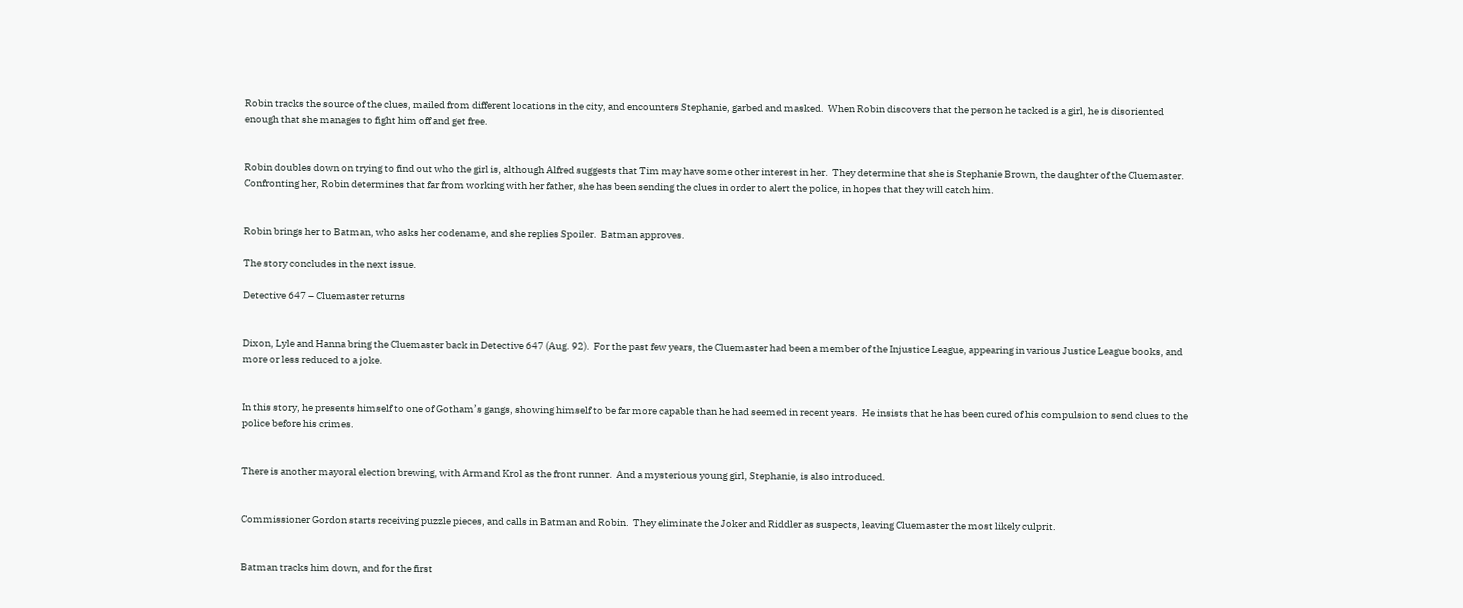Robin tracks the source of the clues, mailed from different locations in the city, and encounters Stephanie, garbed and masked.  When Robin discovers that the person he tacked is a girl, he is disoriented enough that she manages to fight him off and get free.


Robin doubles down on trying to find out who the girl is, although Alfred suggests that Tim may have some other interest in her.  They determine that she is Stephanie Brown, the daughter of the Cluemaster.  Confronting her, Robin determines that far from working with her father, she has been sending the clues in order to alert the police, in hopes that they will catch him.


Robin brings her to Batman, who asks her codename, and she replies Spoiler.  Batman approves.

The story concludes in the next issue.

Detective 647 – Cluemaster returns


Dixon, Lyle and Hanna bring the Cluemaster back in Detective 647 (Aug. 92).  For the past few years, the Cluemaster had been a member of the Injustice League, appearing in various Justice League books, and more or less reduced to a joke.


In this story, he presents himself to one of Gotham’s gangs, showing himself to be far more capable than he had seemed in recent years.  He insists that he has been cured of his compulsion to send clues to the police before his crimes.


There is another mayoral election brewing, with Armand Krol as the front runner.  And a mysterious young girl, Stephanie, is also introduced.


Commissioner Gordon starts receiving puzzle pieces, and calls in Batman and Robin.  They eliminate the Joker and Riddler as suspects, leaving Cluemaster the most likely culprit.


Batman tracks him down, and for the first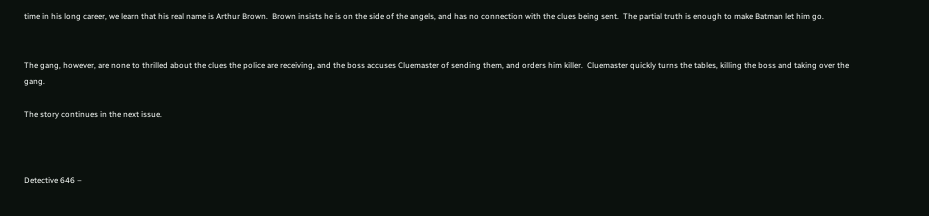time in his long career, we learn that his real name is Arthur Brown.  Brown insists he is on the side of the angels, and has no connection with the clues being sent.  The partial truth is enough to make Batman let him go.


The gang, however, are none to thrilled about the clues the police are receiving, and the boss accuses Cluemaster of sending them, and orders him killer.  Cluemaster quickly turns the tables, killing the boss and taking over the gang.

The story continues in the next issue.



Detective 646 –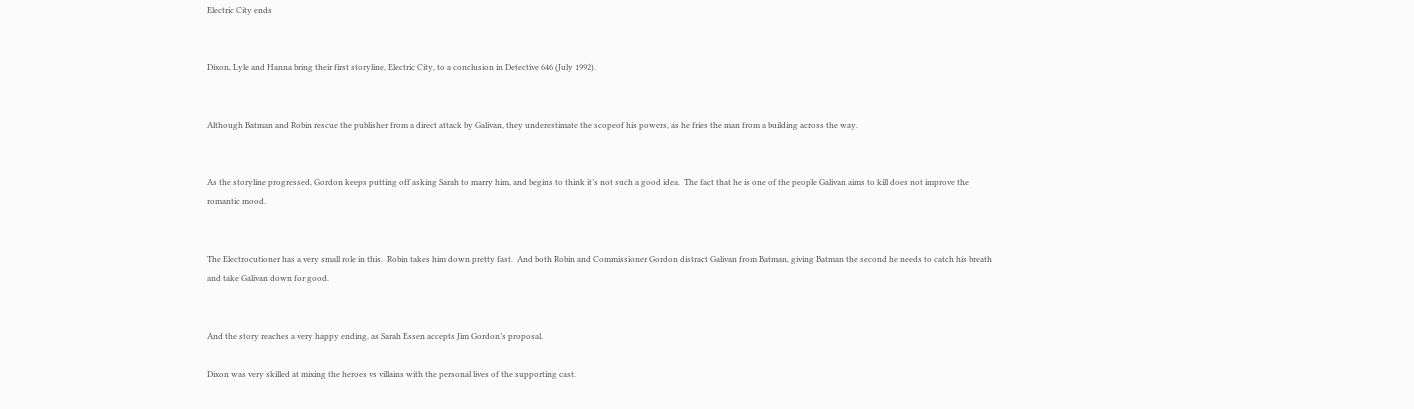Electric City ends


Dixon, Lyle and Hanna bring their first storyline, Electric City, to a conclusion in Detective 646 (July 1992).


Although Batman and Robin rescue the publisher from a direct attack by Galivan, they underestimate the scopeof his powers, as he fries the man from a building across the way.


As the storyline progressed, Gordon keeps putting off asking Sarah to marry him, and begins to think it’s not such a good idea.  The fact that he is one of the people Galivan aims to kill does not improve the romantic mood.


The Electrocutioner has a very small role in this.  Robin takes him down pretty fast.  And both Robin and Commissioner Gordon distract Galivan from Batman, giving Batman the second he needs to catch his breath and take Galivan down for good.


And the story reaches a very happy ending, as Sarah Essen accepts Jim Gordon’s proposal.

Dixon was very skilled at mixing the heroes vs villains with the personal lives of the supporting cast.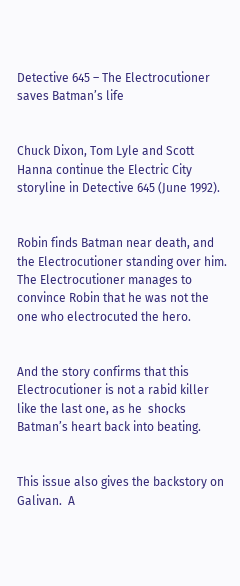Detective 645 – The Electrocutioner saves Batman’s life


Chuck Dixon, Tom Lyle and Scott Hanna continue the Electric City storyline in Detective 645 (June 1992).


Robin finds Batman near death, and the Electrocutioner standing over him.  The Electrocutioner manages to convince Robin that he was not the one who electrocuted the hero.


And the story confirms that this Electrocutioner is not a rabid killer like the last one, as he  shocks Batman’s heart back into beating.


This issue also gives the backstory on Galivan.  A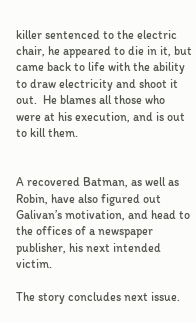killer sentenced to the electric chair, he appeared to die in it, but  came back to life with the ability to draw electricity and shoot it out.  He blames all those who were at his execution, and is out to kill them.


A recovered Batman, as well as Robin, have also figured out Galivan’s motivation, and head to the offices of a newspaper publisher, his next intended victim.

The story concludes next issue.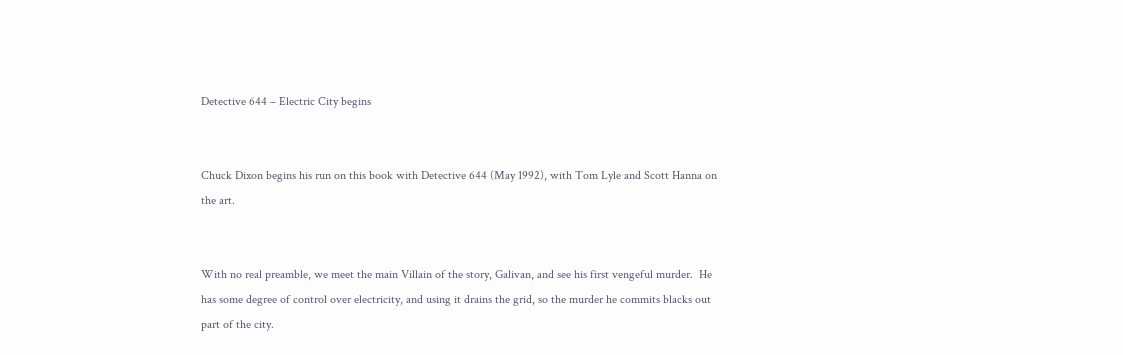Detective 644 – Electric City begins


Chuck Dixon begins his run on this book with Detective 644 (May 1992), with Tom Lyle and Scott Hanna on the art.


With no real preamble, we meet the main Villain of the story, Galivan, and see his first vengeful murder.  He has some degree of control over electricity, and using it drains the grid, so the murder he commits blacks out part of the city.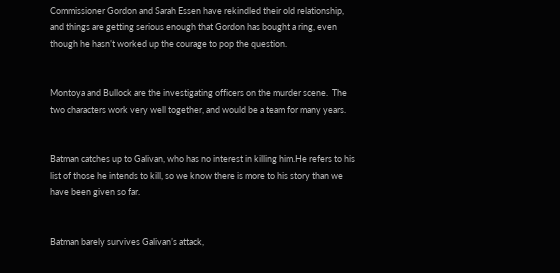Commissioner Gordon and Sarah Essen have rekindled their old relationship, and things are getting serious enough that Gordon has bought a ring, even though he hasn’t worked up the courage to pop the question.


Montoya and Bullock are the investigating officers on the murder scene.  The two characters work very well together, and would be a team for many years.


Batman catches up to Galivan, who has no interest in killing him.He refers to his list of those he intends to kill, so we know there is more to his story than we have been given so far.


Batman barely survives Galivan’s attack,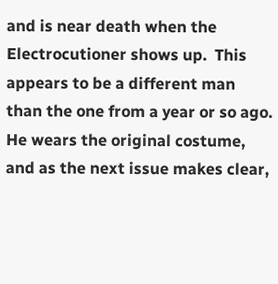and is near death when the Electrocutioner shows up.  This appears to be a different man than the one from a year or so ago.  He wears the original costume,  and as the next issue makes clear,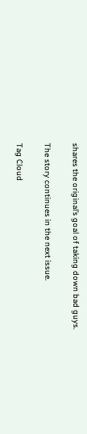shares the original’s goal of taking down bad guys.

The story continues in the next issue.

Tag Cloud